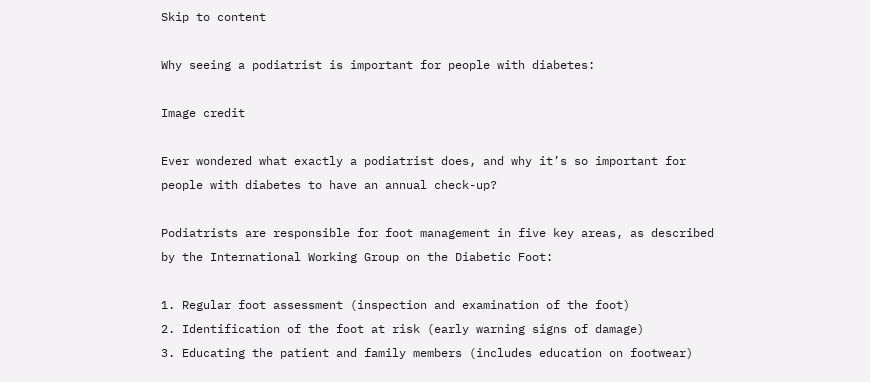Skip to content

Why seeing a podiatrist is important for people with diabetes:

Image credit

Ever wondered what exactly a podiatrist does, and why it’s so important for people with diabetes to have an annual check-up?

Podiatrists are responsible for foot management in five key areas, as described by the International Working Group on the Diabetic Foot:

1. Regular foot assessment (inspection and examination of the foot)
2. Identification of the foot at risk (early warning signs of damage)
3. Educating the patient and family members (includes education on footwear)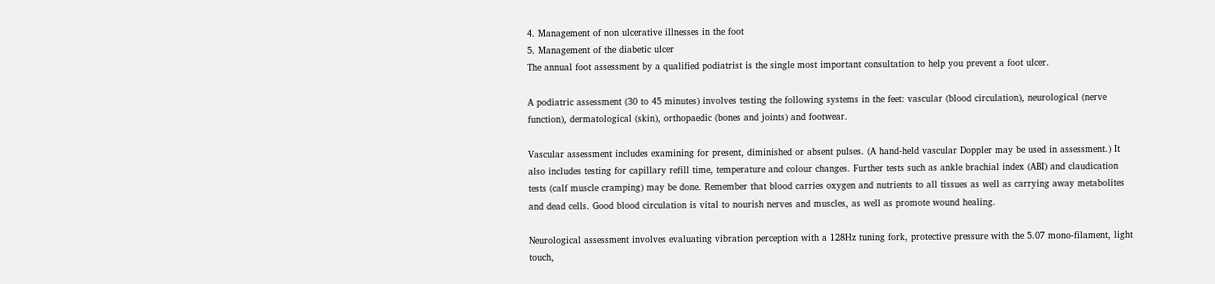4. Management of non ulcerative illnesses in the foot
5. Management of the diabetic ulcer
The annual foot assessment by a qualified podiatrist is the single most important consultation to help you prevent a foot ulcer.

A podiatric assessment (30 to 45 minutes) involves testing the following systems in the feet: vascular (blood circulation), neurological (nerve function), dermatological (skin), orthopaedic (bones and joints) and footwear.

Vascular assessment includes examining for present, diminished or absent pulses. (A hand-held vascular Doppler may be used in assessment.) It also includes testing for capillary refill time, temperature and colour changes. Further tests such as ankle brachial index (ABI) and claudication tests (calf muscle cramping) may be done. Remember that blood carries oxygen and nutrients to all tissues as well as carrying away metabolites and dead cells. Good blood circulation is vital to nourish nerves and muscles, as well as promote wound healing.

Neurological assessment involves evaluating vibration perception with a 128Hz tuning fork, protective pressure with the 5.07 mono-filament, light touch,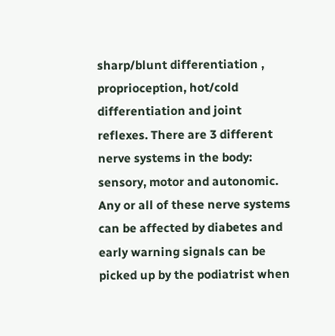sharp/blunt differentiation , proprioception, hot/cold differentiation and joint reflexes. There are 3 different nerve systems in the body: sensory, motor and autonomic.  Any or all of these nerve systems can be affected by diabetes and early warning signals can be picked up by the podiatrist when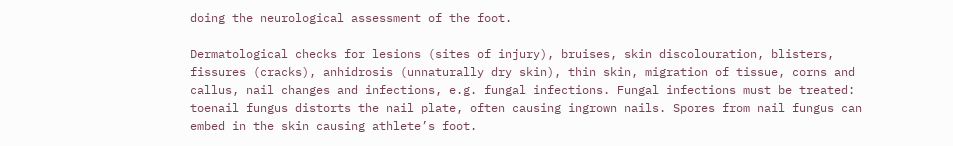doing the neurological assessment of the foot.

Dermatological checks for lesions (sites of injury), bruises, skin discolouration, blisters, fissures (cracks), anhidrosis (unnaturally dry skin), thin skin, migration of tissue, corns and callus, nail changes and infections, e.g. fungal infections. Fungal infections must be treated: toenail fungus distorts the nail plate, often causing ingrown nails. Spores from nail fungus can embed in the skin causing athlete’s foot.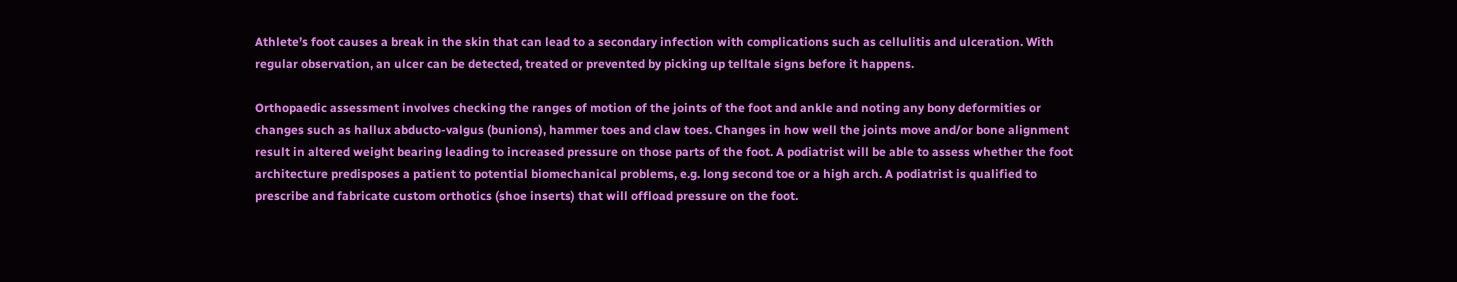Athlete’s foot causes a break in the skin that can lead to a secondary infection with complications such as cellulitis and ulceration. With regular observation, an ulcer can be detected, treated or prevented by picking up telltale signs before it happens.

Orthopaedic assessment involves checking the ranges of motion of the joints of the foot and ankle and noting any bony deformities or changes such as hallux abducto-valgus (bunions), hammer toes and claw toes. Changes in how well the joints move and/or bone alignment result in altered weight bearing leading to increased pressure on those parts of the foot. A podiatrist will be able to assess whether the foot architecture predisposes a patient to potential biomechanical problems, e.g. long second toe or a high arch. A podiatrist is qualified to prescribe and fabricate custom orthotics (shoe inserts) that will offload pressure on the foot.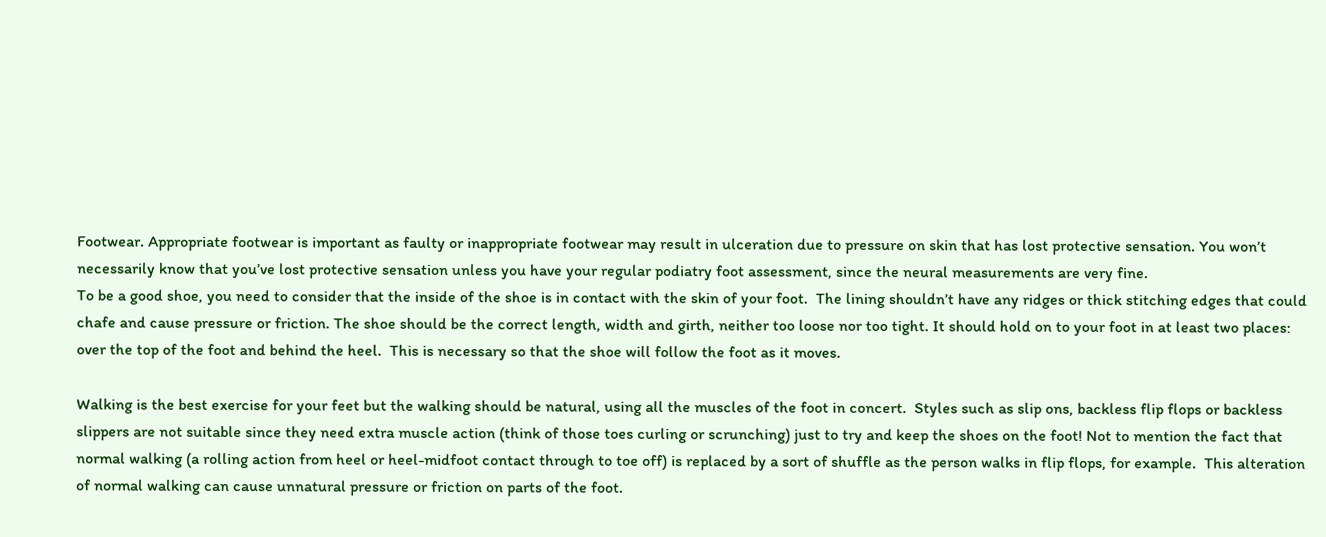Footwear. Appropriate footwear is important as faulty or inappropriate footwear may result in ulceration due to pressure on skin that has lost protective sensation. You won’t necessarily know that you’ve lost protective sensation unless you have your regular podiatry foot assessment, since the neural measurements are very fine.
To be a good shoe, you need to consider that the inside of the shoe is in contact with the skin of your foot.  The lining shouldn’t have any ridges or thick stitching edges that could chafe and cause pressure or friction. The shoe should be the correct length, width and girth, neither too loose nor too tight. It should hold on to your foot in at least two places: over the top of the foot and behind the heel.  This is necessary so that the shoe will follow the foot as it moves.

Walking is the best exercise for your feet but the walking should be natural, using all the muscles of the foot in concert.  Styles such as slip ons, backless flip flops or backless slippers are not suitable since they need extra muscle action (think of those toes curling or scrunching) just to try and keep the shoes on the foot! Not to mention the fact that normal walking (a rolling action from heel or heel-midfoot contact through to toe off) is replaced by a sort of shuffle as the person walks in flip flops, for example.  This alteration of normal walking can cause unnatural pressure or friction on parts of the foot.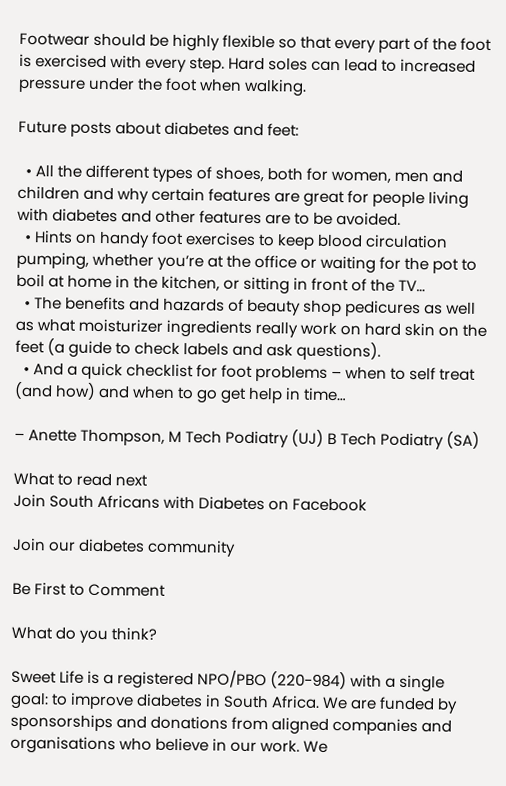Footwear should be highly flexible so that every part of the foot is exercised with every step. Hard soles can lead to increased pressure under the foot when walking.

Future posts about diabetes and feet:

  • All the different types of shoes, both for women, men and children and why certain features are great for people living with diabetes and other features are to be avoided.
  • Hints on handy foot exercises to keep blood circulation pumping, whether you’re at the office or waiting for the pot to boil at home in the kitchen, or sitting in front of the TV…
  • The benefits and hazards of beauty shop pedicures as well as what moisturizer ingredients really work on hard skin on the feet (a guide to check labels and ask questions).
  • And a quick checklist for foot problems – when to self treat (and how) and when to go get help in time…

– Anette Thompson, M Tech Podiatry (UJ) B Tech Podiatry (SA)

What to read next
Join South Africans with Diabetes on Facebook

Join our diabetes community

Be First to Comment

What do you think?

Sweet Life is a registered NPO/PBO (220-984) with a single goal: to improve diabetes in South Africa. We are funded by sponsorships and donations from aligned companies and organisations who believe in our work. We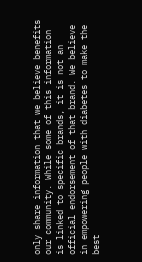only share information that we believe benefits our community. While some of this information is linked to specific brands, it is not an official endorsement of that brand. We believe in empowering people with diabetes to make the best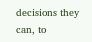decisions they can, to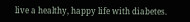live a healthy, happy life with diabetes.